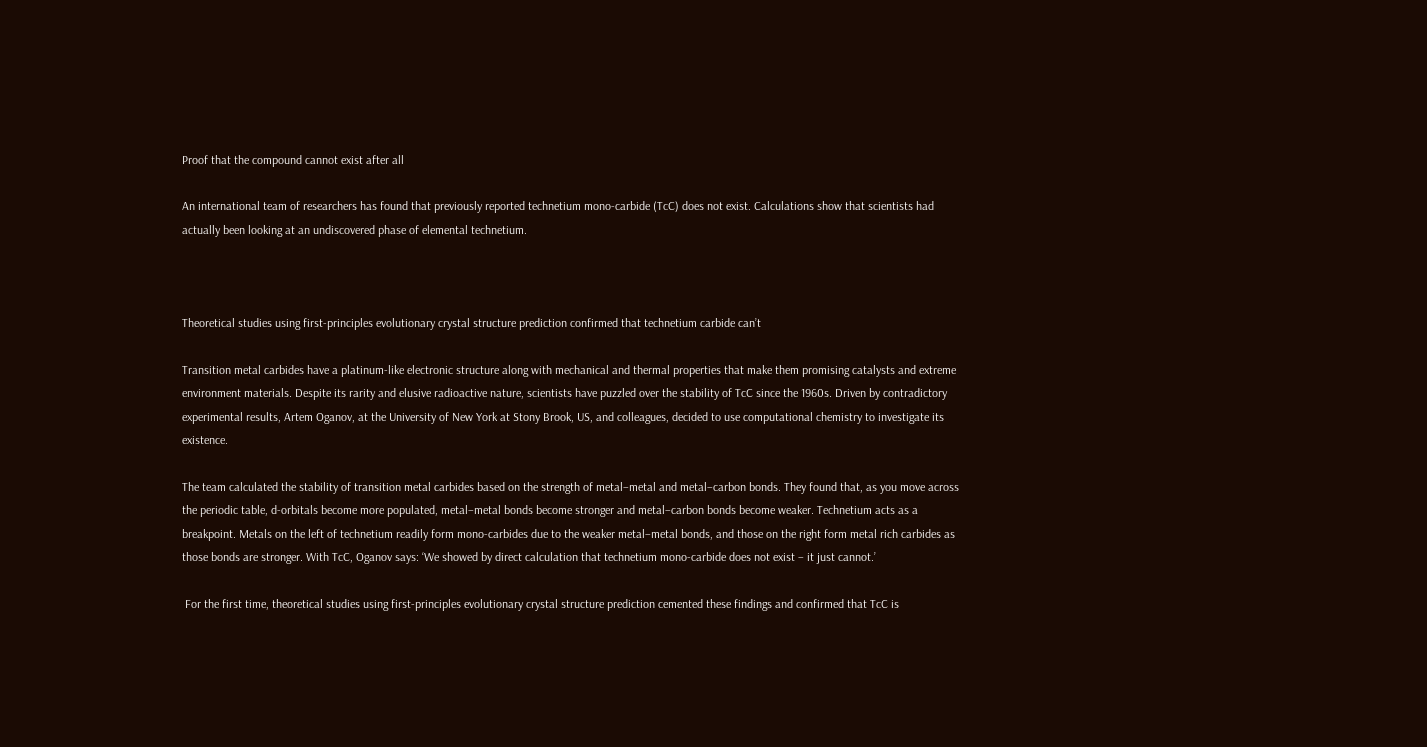Proof that the compound cannot exist after all

An international team of researchers has found that previously reported technetium mono-carbide (TcC) does not exist. Calculations show that scientists had actually been looking at an undiscovered phase of elemental technetium.



Theoretical studies using first-principles evolutionary crystal structure prediction confirmed that technetium carbide can’t

Transition metal carbides have a platinum-like electronic structure along with mechanical and thermal properties that make them promising catalysts and extreme environment materials. Despite its rarity and elusive radioactive nature, scientists have puzzled over the stability of TcC since the 1960s. Driven by contradictory experimental results, Artem Oganov, at the University of New York at Stony Brook, US, and colleagues, decided to use computational chemistry to investigate its existence.

The team calculated the stability of transition metal carbides based on the strength of metal–metal and metal–carbon bonds. They found that, as you move across the periodic table, d-orbitals become more populated, metal–metal bonds become stronger and metal–carbon bonds become weaker. Technetium acts as a breakpoint. Metals on the left of technetium readily form mono-carbides due to the weaker metal–metal bonds, and those on the right form metal rich carbides as those bonds are stronger. With TcC, Oganov says: ‘We showed by direct calculation that technetium mono-carbide does not exist – it just cannot.’

 For the first time, theoretical studies using first-principles evolutionary crystal structure prediction cemented these findings and confirmed that TcC is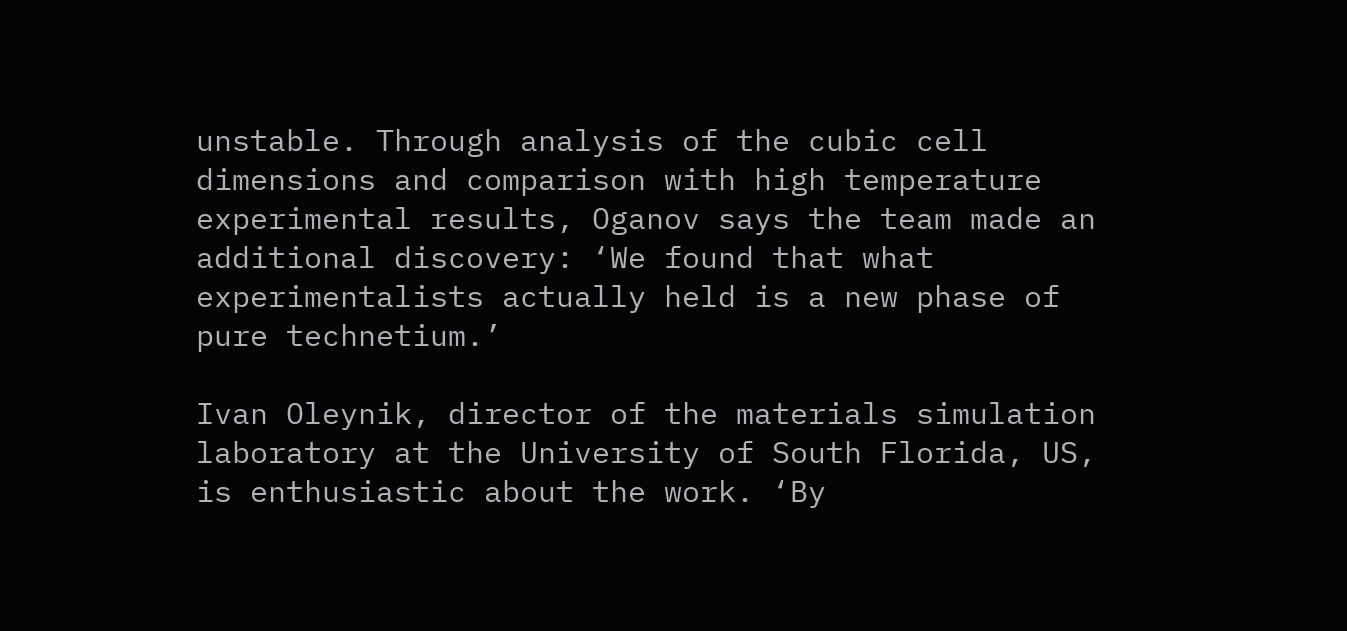unstable. Through analysis of the cubic cell dimensions and comparison with high temperature experimental results, Oganov says the team made an additional discovery: ‘We found that what experimentalists actually held is a new phase of pure technetium.’

Ivan Oleynik, director of the materials simulation laboratory at the University of South Florida, US, is enthusiastic about the work. ‘By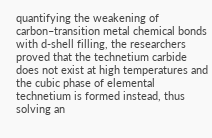quantifying the weakening of carbon–transition metal chemical bonds with d-shell filling, the researchers proved that the technetium carbide does not exist at high temperatures and the cubic phase of elemental technetium is formed instead, thus solving an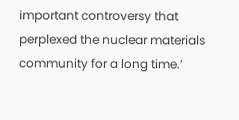important controversy that perplexed the nuclear materials community for a long time.’